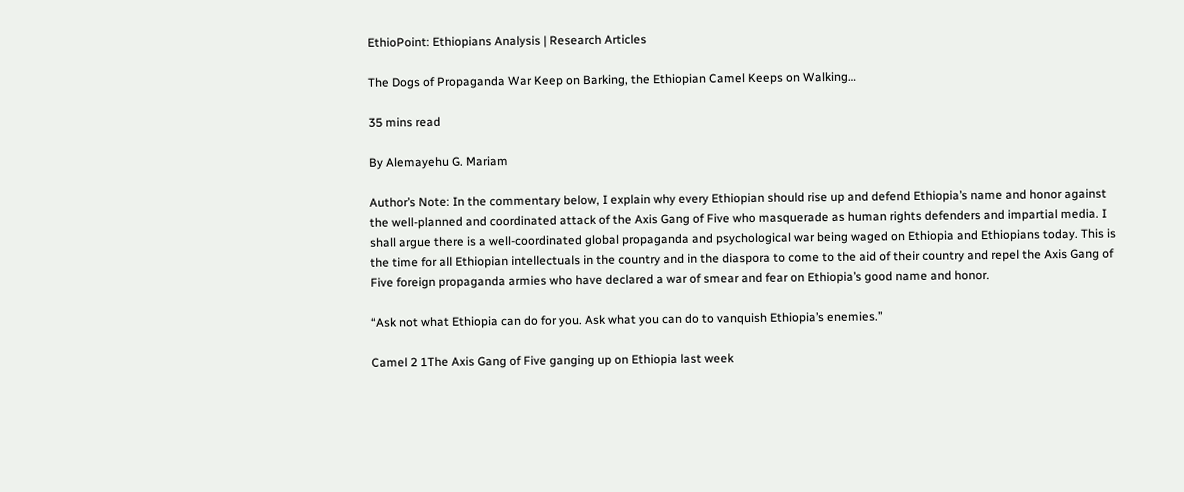EthioPoint: Ethiopians Analysis | Research Articles

The Dogs of Propaganda War Keep on Barking, the Ethiopian Camel Keeps on Walking…

35 mins read

By Alemayehu G. Mariam

Author’s Note: In the commentary below, I explain why every Ethiopian should rise up and defend Ethiopia’s name and honor against the well-planned and coordinated attack of the Axis Gang of Five who masquerade as human rights defenders and impartial media. I shall argue there is a well-coordinated global propaganda and psychological war being waged on Ethiopia and Ethiopians today. This is the time for all Ethiopian intellectuals in the country and in the diaspora to come to the aid of their country and repel the Axis Gang of Five foreign propaganda armies who have declared a war of smear and fear on Ethiopia’s good name and honor.

“Ask not what Ethiopia can do for you. Ask what you can do to vanquish Ethiopia’s enemies.”

Camel 2 1The Axis Gang of Five ganging up on Ethiopia last week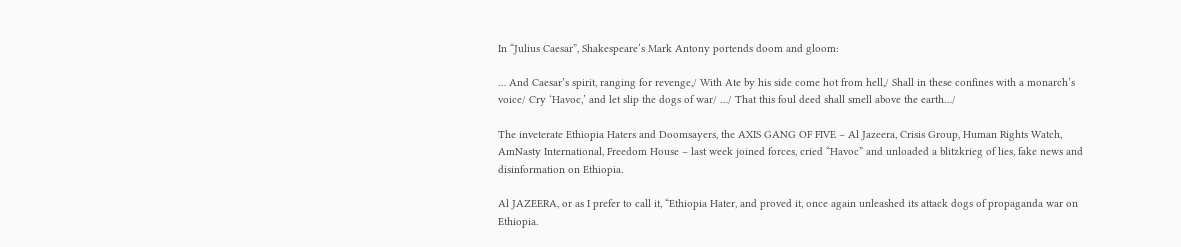In “Julius Caesar”, Shakespeare’s Mark Antony portends doom and gloom:

… And Caesar’s spirit, ranging for revenge,/ With Ate by his side come hot from hell,/ Shall in these confines with a monarch’s voice/ Cry ‘Havoc,’ and let slip the dogs of war/ …/ That this foul deed shall smell above the earth…/

The inveterate Ethiopia Haters and Doomsayers, the AXIS GANG OF FIVE – Al Jazeera, Crisis Group, Human Rights Watch, AmNasty International, Freedom House – last week joined forces, cried “Havoc” and unloaded a blitzkrieg of lies, fake news and disinformation on Ethiopia.

Al JAZEERA, or as I prefer to call it, “Ethiopia Hater, and proved it, once again unleashed its attack dogs of propaganda war on Ethiopia.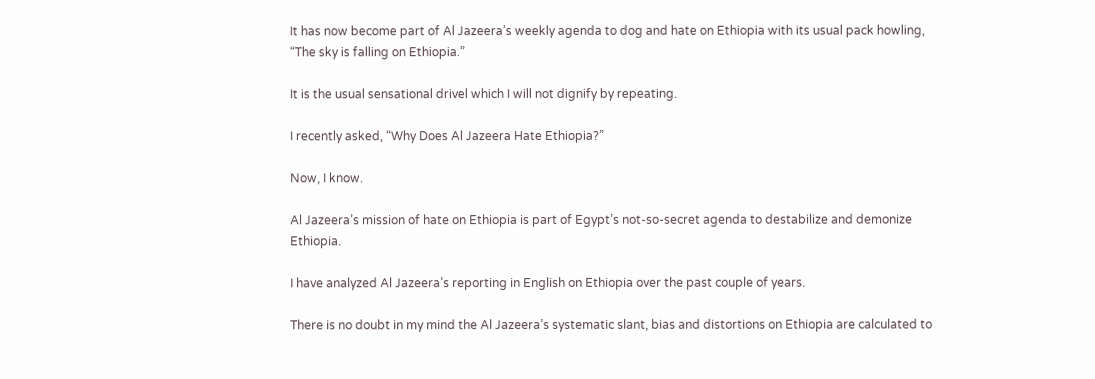It has now become part of Al Jazeera’s weekly agenda to dog and hate on Ethiopia with its usual pack howling, “The sky is falling on Ethiopia.”

It is the usual sensational drivel which I will not dignify by repeating.

I recently asked, “Why Does Al Jazeera Hate Ethiopia?”

Now, I know.

Al Jazeera’s mission of hate on Ethiopia is part of Egypt’s not-so-secret agenda to destabilize and demonize Ethiopia.

I have analyzed Al Jazeera’s reporting in English on Ethiopia over the past couple of years.

There is no doubt in my mind the Al Jazeera’s systematic slant, bias and distortions on Ethiopia are calculated to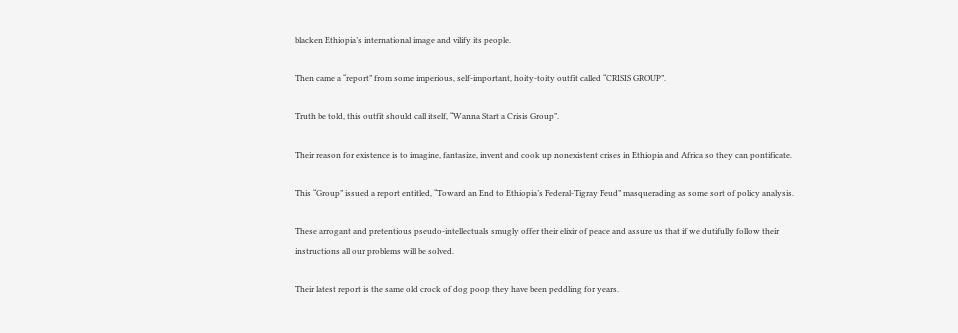blacken Ethiopia’s international image and vilify its people.

Then came a “report” from some imperious, self-important, hoity-toity outfit called “CRISIS GROUP”.

Truth be told, this outfit should call itself, “Wanna Start a Crisis Group”.

Their reason for existence is to imagine, fantasize, invent and cook up nonexistent crises in Ethiopia and Africa so they can pontificate.

This “Group” issued a report entitled, “Toward an End to Ethiopia’s Federal-Tigray Feud” masquerading as some sort of policy analysis.

These arrogant and pretentious pseudo-intellectuals smugly offer their elixir of peace and assure us that if we dutifully follow their instructions all our problems will be solved.

Their latest report is the same old crock of dog poop they have been peddling for years.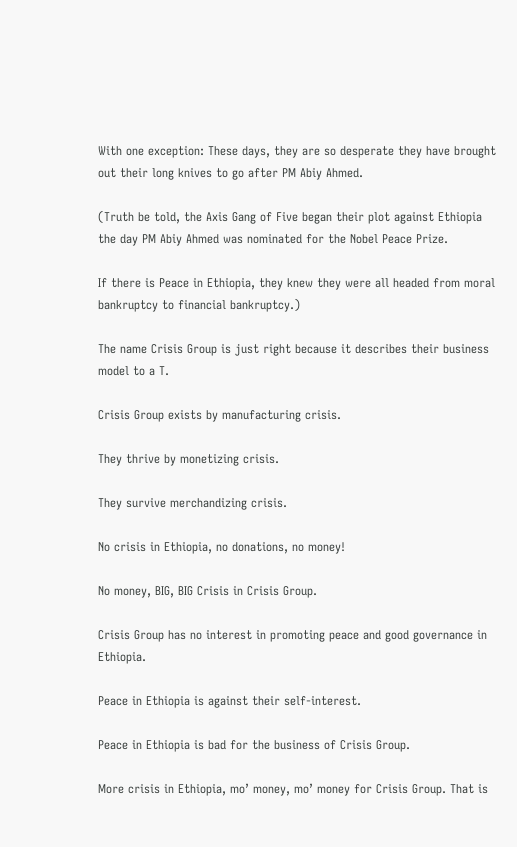With one exception: These days, they are so desperate they have brought out their long knives to go after PM Abiy Ahmed.

(Truth be told, the Axis Gang of Five began their plot against Ethiopia the day PM Abiy Ahmed was nominated for the Nobel Peace Prize.

If there is Peace in Ethiopia, they knew they were all headed from moral bankruptcy to financial bankruptcy.)

The name Crisis Group is just right because it describes their business model to a T.

Crisis Group exists by manufacturing crisis.

They thrive by monetizing crisis.

They survive merchandizing crisis.

No crisis in Ethiopia, no donations, no money!

No money, BIG, BIG Crisis in Crisis Group.

Crisis Group has no interest in promoting peace and good governance in Ethiopia.

Peace in Ethiopia is against their self-interest.

Peace in Ethiopia is bad for the business of Crisis Group.

More crisis in Ethiopia, mo’ money, mo’ money for Crisis Group. That is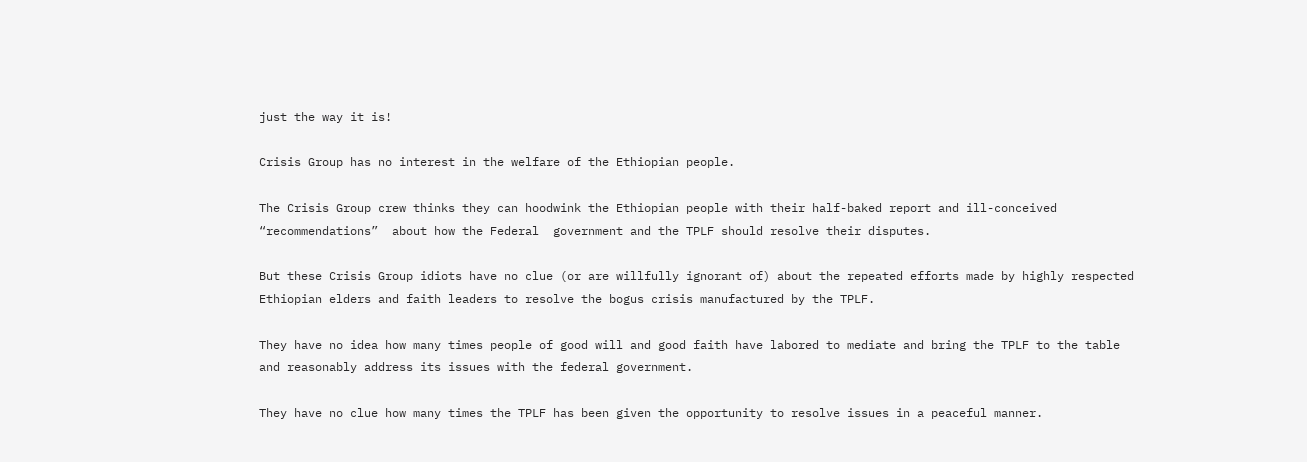just the way it is!

Crisis Group has no interest in the welfare of the Ethiopian people.

The Crisis Group crew thinks they can hoodwink the Ethiopian people with their half-baked report and ill-conceived “recommendations”  about how the Federal  government and the TPLF should resolve their disputes.

But these Crisis Group idiots have no clue (or are willfully ignorant of) about the repeated efforts made by highly respected Ethiopian elders and faith leaders to resolve the bogus crisis manufactured by the TPLF.

They have no idea how many times people of good will and good faith have labored to mediate and bring the TPLF to the table and reasonably address its issues with the federal government.

They have no clue how many times the TPLF has been given the opportunity to resolve issues in a peaceful manner.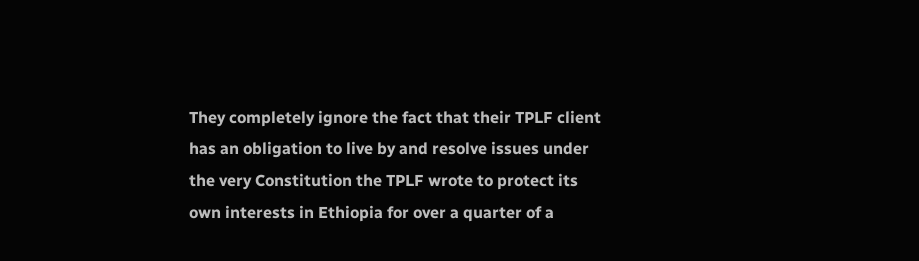They completely ignore the fact that their TPLF client has an obligation to live by and resolve issues under the very Constitution the TPLF wrote to protect its own interests in Ethiopia for over a quarter of a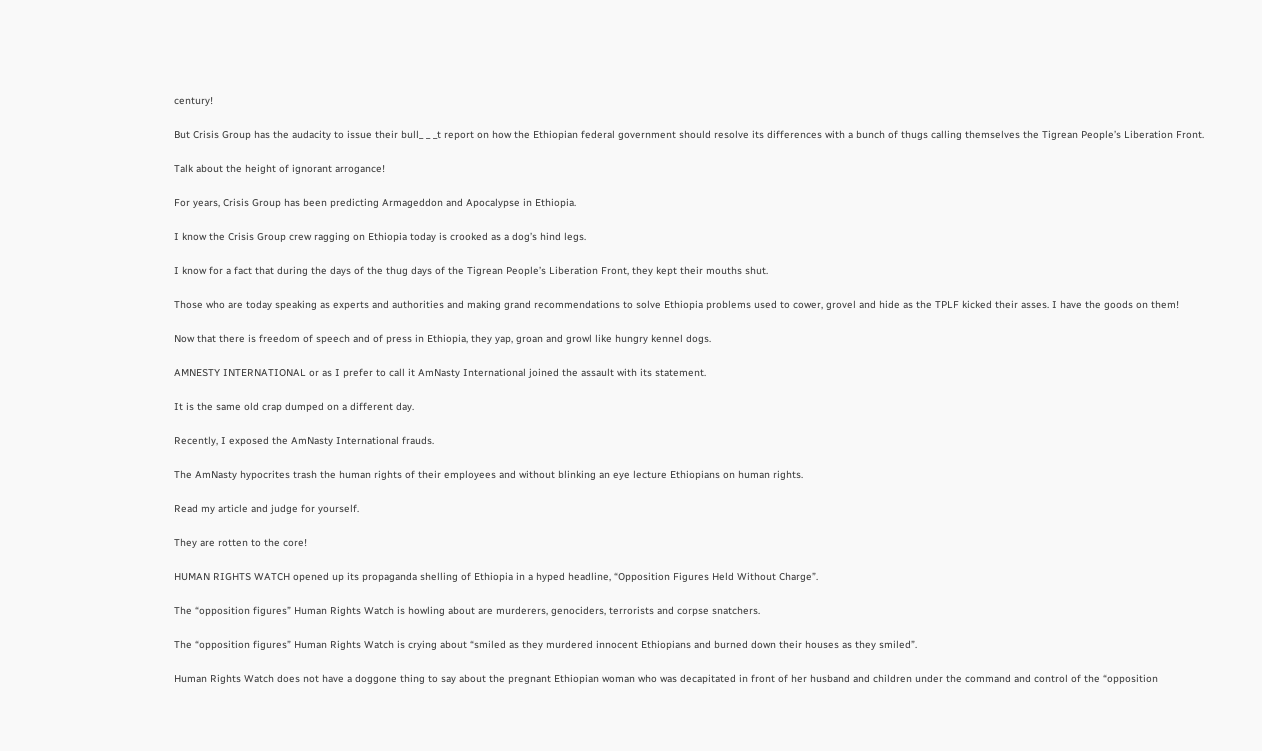century!

But Crisis Group has the audacity to issue their bull_ _ _t report on how the Ethiopian federal government should resolve its differences with a bunch of thugs calling themselves the Tigrean People’s Liberation Front.

Talk about the height of ignorant arrogance!

For years, Crisis Group has been predicting Armageddon and Apocalypse in Ethiopia.

I know the Crisis Group crew ragging on Ethiopia today is crooked as a dog’s hind legs.

I know for a fact that during the days of the thug days of the Tigrean People’s Liberation Front, they kept their mouths shut.

Those who are today speaking as experts and authorities and making grand recommendations to solve Ethiopia problems used to cower, grovel and hide as the TPLF kicked their asses. I have the goods on them!

Now that there is freedom of speech and of press in Ethiopia, they yap, groan and growl like hungry kennel dogs.

AMNESTY INTERNATIONAL or as I prefer to call it AmNasty International joined the assault with its statement.

It is the same old crap dumped on a different day.

Recently, I exposed the AmNasty International frauds.

The AmNasty hypocrites trash the human rights of their employees and without blinking an eye lecture Ethiopians on human rights.

Read my article and judge for yourself.

They are rotten to the core!

HUMAN RIGHTS WATCH opened up its propaganda shelling of Ethiopia in a hyped headline, “Opposition Figures Held Without Charge”.

The “opposition figures” Human Rights Watch is howling about are murderers, genociders, terrorists and corpse snatchers.

The “opposition figures” Human Rights Watch is crying about “smiled as they murdered innocent Ethiopians and burned down their houses as they smiled”.

Human Rights Watch does not have a doggone thing to say about the pregnant Ethiopian woman who was decapitated in front of her husband and children under the command and control of the “opposition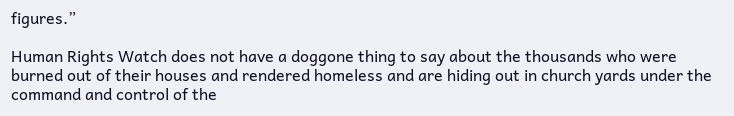figures.”

Human Rights Watch does not have a doggone thing to say about the thousands who were burned out of their houses and rendered homeless and are hiding out in church yards under the command and control of the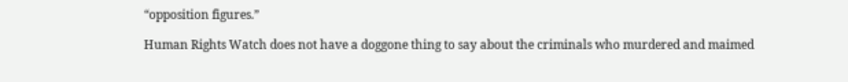“opposition figures.”

Human Rights Watch does not have a doggone thing to say about the criminals who murdered and maimed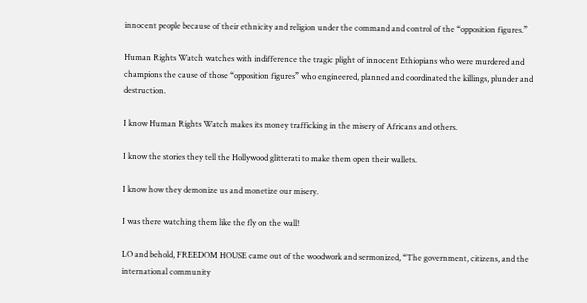innocent people because of their ethnicity and religion under the command and control of the “opposition figures.”

Human Rights Watch watches with indifference the tragic plight of innocent Ethiopians who were murdered and champions the cause of those “opposition figures” who engineered, planned and coordinated the killings, plunder and destruction.

I know Human Rights Watch makes its money trafficking in the misery of Africans and others.

I know the stories they tell the Hollywood glitterati to make them open their wallets.

I know how they demonize us and monetize our misery.

I was there watching them like the fly on the wall!

LO and behold, FREEDOM HOUSE came out of the woodwork and sermonized, “The government, citizens, and the international community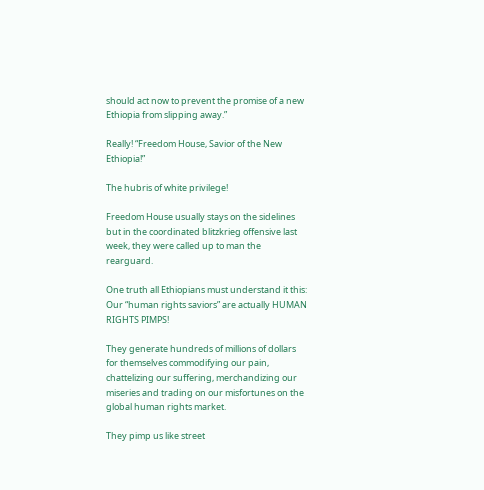should act now to prevent the promise of a new Ethiopia from slipping away.”

Really! “Freedom House, Savior of the New Ethiopia!”

The hubris of white privilege!

Freedom House usually stays on the sidelines but in the coordinated blitzkrieg offensive last week, they were called up to man the rearguard.

One truth all Ethiopians must understand it this: Our “human rights saviors” are actually HUMAN RIGHTS PIMPS!

They generate hundreds of millions of dollars for themselves commodifying our pain, chattelizing our suffering, merchandizing our miseries and trading on our misfortunes on the global human rights market.

They pimp us like street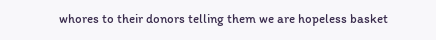whores to their donors telling them we are hopeless basket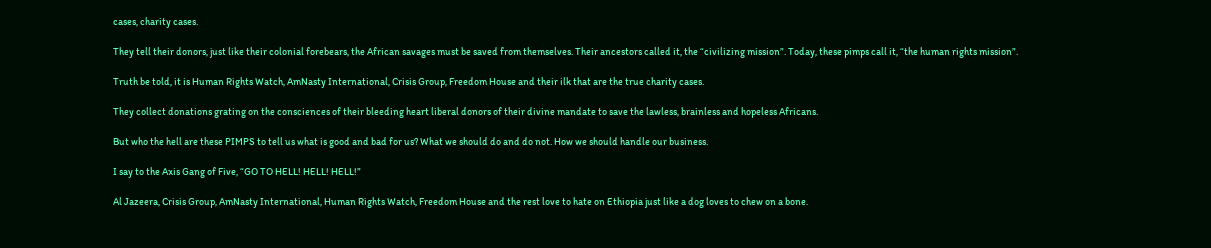cases, charity cases.

They tell their donors, just like their colonial forebears, the African savages must be saved from themselves. Their ancestors called it, the “civilizing mission”. Today, these pimps call it, “the human rights mission”.

Truth be told, it is Human Rights Watch, AmNasty International, Crisis Group, Freedom House and their ilk that are the true charity cases.

They collect donations grating on the consciences of their bleeding heart liberal donors of their divine mandate to save the lawless, brainless and hopeless Africans.

But who the hell are these PIMPS to tell us what is good and bad for us? What we should do and do not. How we should handle our business.

I say to the Axis Gang of Five, “GO TO HELL! HELL! HELL!”

Al Jazeera, Crisis Group, AmNasty International, Human Rights Watch, Freedom House and the rest love to hate on Ethiopia just like a dog loves to chew on a bone.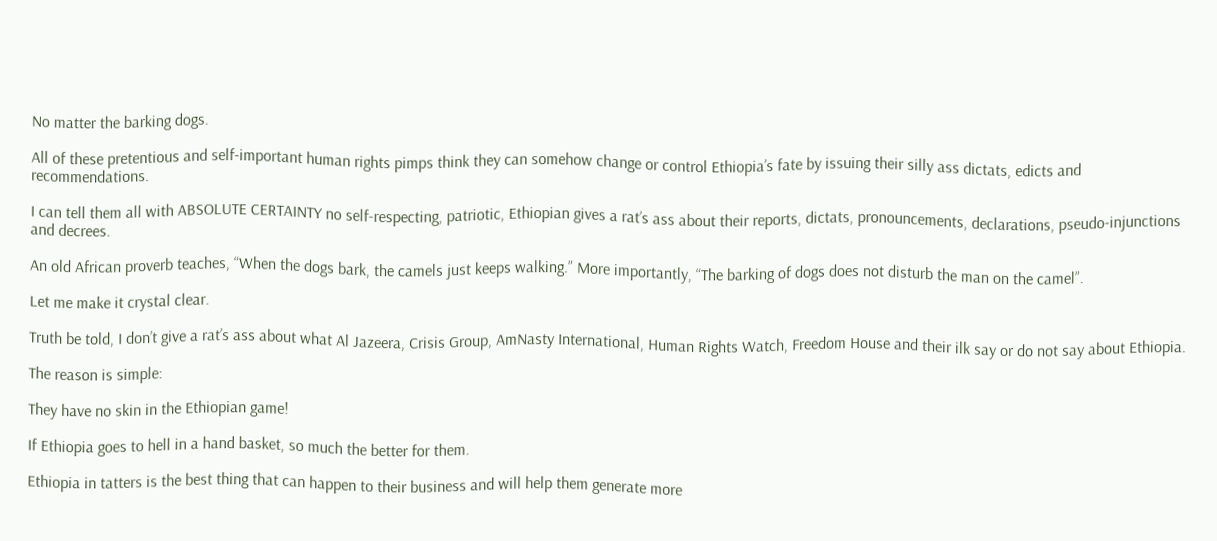No matter the barking dogs.

All of these pretentious and self-important human rights pimps think they can somehow change or control Ethiopia’s fate by issuing their silly ass dictats, edicts and recommendations.

I can tell them all with ABSOLUTE CERTAINTY no self-respecting, patriotic, Ethiopian gives a rat’s ass about their reports, dictats, pronouncements, declarations, pseudo-injunctions and decrees.

An old African proverb teaches, “When the dogs bark, the camels just keeps walking.” More importantly, “The barking of dogs does not disturb the man on the camel”.

Let me make it crystal clear.

Truth be told, I don’t give a rat’s ass about what Al Jazeera, Crisis Group, AmNasty International, Human Rights Watch, Freedom House and their ilk say or do not say about Ethiopia.

The reason is simple:

They have no skin in the Ethiopian game!

If Ethiopia goes to hell in a hand basket, so much the better for them.

Ethiopia in tatters is the best thing that can happen to their business and will help them generate more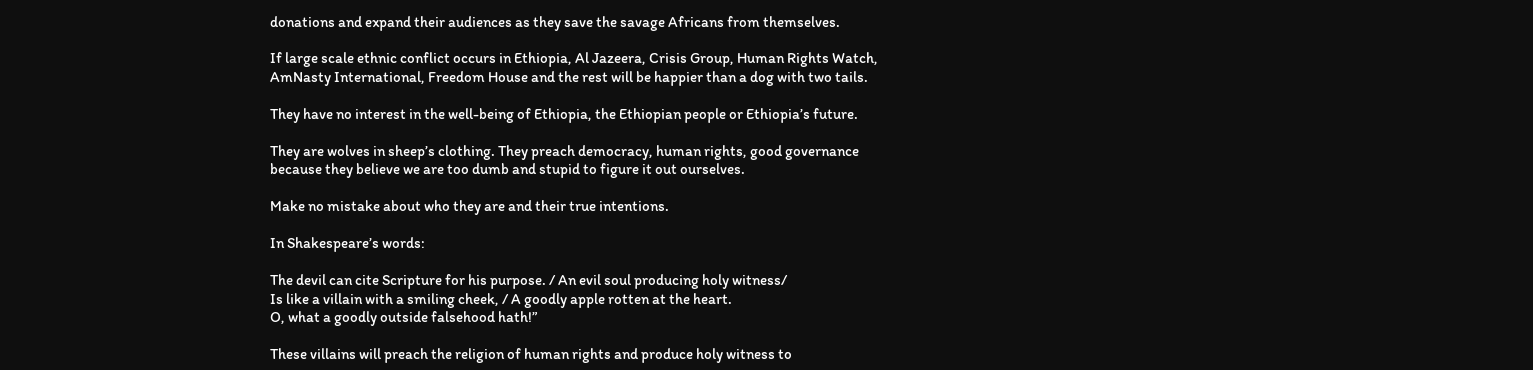donations and expand their audiences as they save the savage Africans from themselves.

If large scale ethnic conflict occurs in Ethiopia, Al Jazeera, Crisis Group, Human Rights Watch, AmNasty International, Freedom House and the rest will be happier than a dog with two tails.

They have no interest in the well-being of Ethiopia, the Ethiopian people or Ethiopia’s future.

They are wolves in sheep’s clothing. They preach democracy, human rights, good governance because they believe we are too dumb and stupid to figure it out ourselves.

Make no mistake about who they are and their true intentions.

In Shakespeare’s words:

The devil can cite Scripture for his purpose. / An evil soul producing holy witness/
Is like a villain with a smiling cheek, / A goodly apple rotten at the heart.
O, what a goodly outside falsehood hath!”

These villains will preach the religion of human rights and produce holy witness to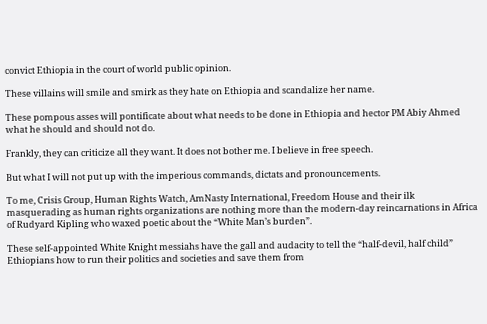convict Ethiopia in the court of world public opinion.

These villains will smile and smirk as they hate on Ethiopia and scandalize her name.

These pompous asses will pontificate about what needs to be done in Ethiopia and hector PM Abiy Ahmed what he should and should not do.

Frankly, they can criticize all they want. It does not bother me. I believe in free speech.

But what I will not put up with the imperious commands, dictats and pronouncements.

To me, Crisis Group, Human Rights Watch, AmNasty International, Freedom House and their ilk masquerading as human rights organizations are nothing more than the modern-day reincarnations in Africa of Rudyard Kipling who waxed poetic about the “White Man’s burden”.

These self-appointed White Knight messiahs have the gall and audacity to tell the “half-devil, half child” Ethiopians how to run their politics and societies and save them from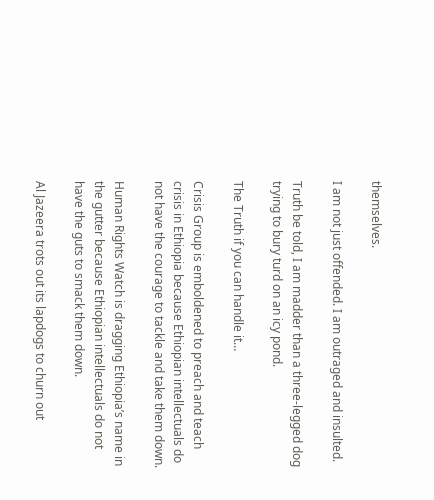themselves.

I am not just offended. I am outraged and insulted.

Truth be told, I am madder than a three-legged dog trying to bury turd on an icy pond.

The Truth if you can handle it…

Crisis Group is emboldened to preach and teach crisis in Ethiopia because Ethiopian intellectuals do not have the courage to tackle and take them down.

Human Rights Watch is dragging Ethiopia’s name in the gutter because Ethiopian intellectuals do not have the guts to smack them down.

Al Jazeera trots out its lapdogs to churn out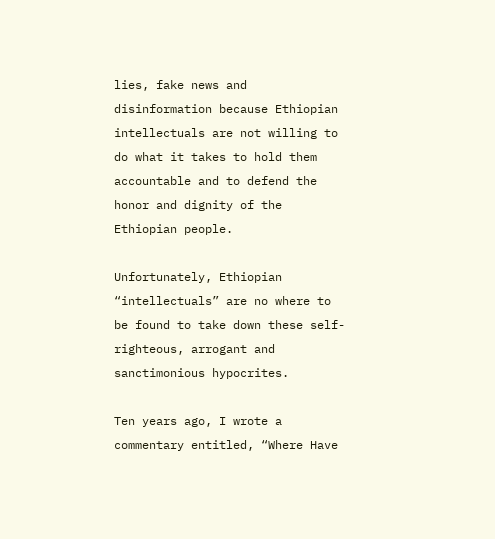lies, fake news and disinformation because Ethiopian intellectuals are not willing to do what it takes to hold them accountable and to defend the honor and dignity of the Ethiopian people.

Unfortunately, Ethiopian “intellectuals” are no where to be found to take down these self-righteous, arrogant and sanctimonious hypocrites.

Ten years ago, I wrote a commentary entitled, “Where Have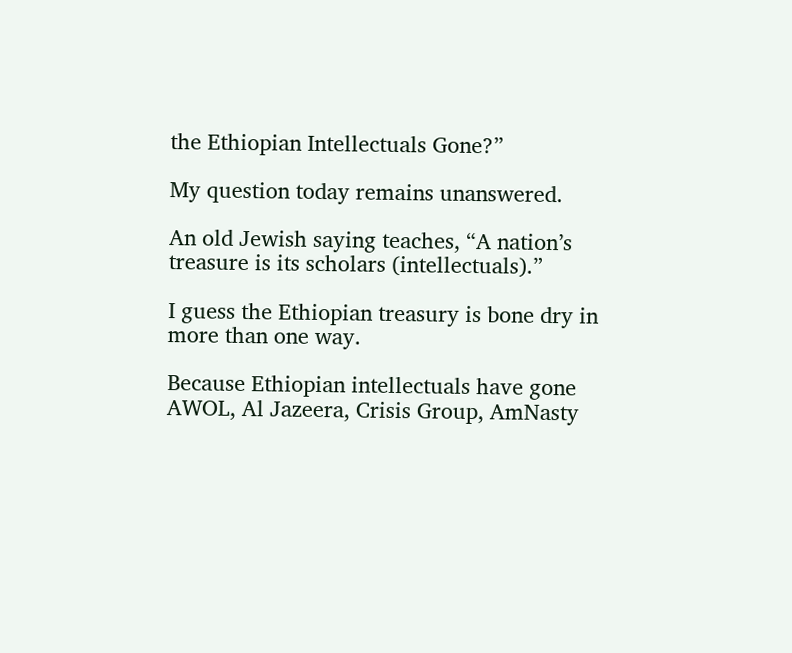the Ethiopian Intellectuals Gone?”

My question today remains unanswered.

An old Jewish saying teaches, “A nation’s treasure is its scholars (intellectuals).”

I guess the Ethiopian treasury is bone dry in more than one way.

Because Ethiopian intellectuals have gone AWOL, Al Jazeera, Crisis Group, AmNasty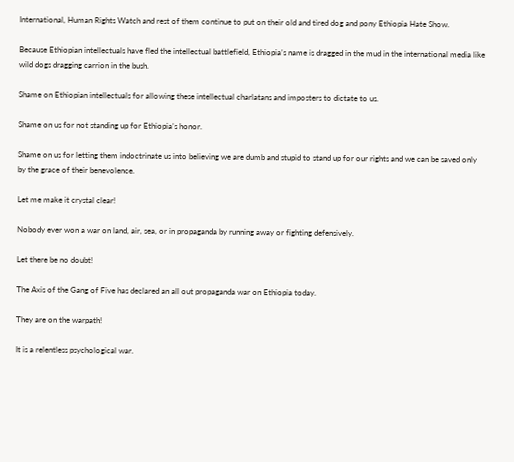International, Human Rights Watch and rest of them continue to put on their old and tired dog and pony Ethiopia Hate Show.

Because Ethiopian intellectuals have fled the intellectual battlefield, Ethiopia’s name is dragged in the mud in the international media like wild dogs dragging carrion in the bush.

Shame on Ethiopian intellectuals for allowing these intellectual charlatans and imposters to dictate to us.

Shame on us for not standing up for Ethiopia’s honor.

Shame on us for letting them indoctrinate us into believing we are dumb and stupid to stand up for our rights and we can be saved only by the grace of their benevolence.

Let me make it crystal clear!

Nobody ever won a war on land, air, sea, or in propaganda by running away or fighting defensively.

Let there be no doubt!

The Axis of the Gang of Five has declared an all out propaganda war on Ethiopia today.

They are on the warpath!

It is a relentless psychological war.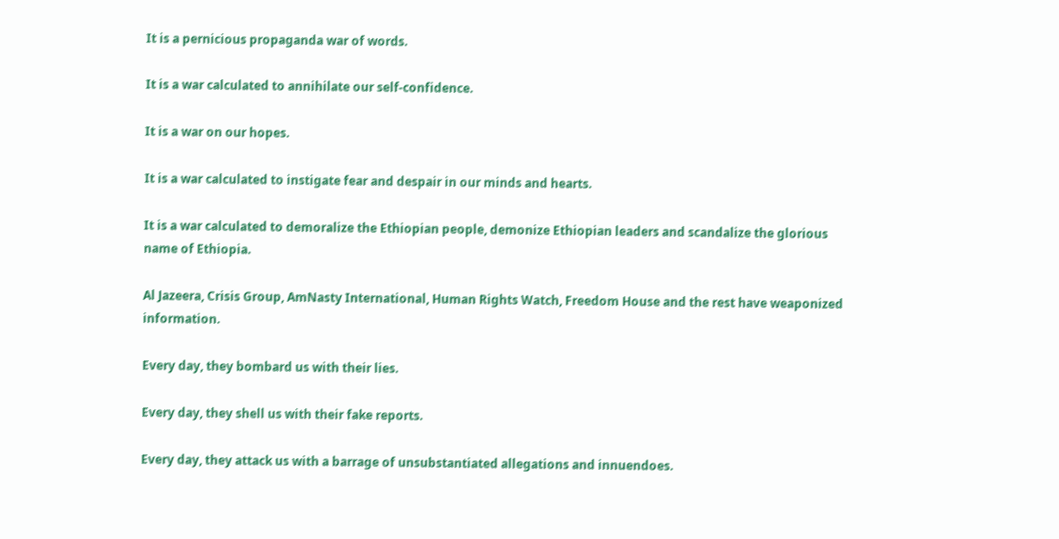It is a pernicious propaganda war of words.

It is a war calculated to annihilate our self-confidence.

It is a war on our hopes.

It is a war calculated to instigate fear and despair in our minds and hearts.

It is a war calculated to demoralize the Ethiopian people, demonize Ethiopian leaders and scandalize the glorious name of Ethiopia.

Al Jazeera, Crisis Group, AmNasty International, Human Rights Watch, Freedom House and the rest have weaponized information.

Every day, they bombard us with their lies.

Every day, they shell us with their fake reports.

Every day, they attack us with a barrage of unsubstantiated allegations and innuendoes.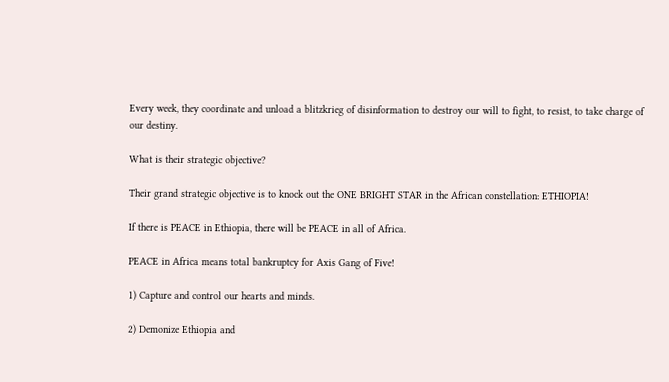Every week, they coordinate and unload a blitzkrieg of disinformation to destroy our will to fight, to resist, to take charge of our destiny.

What is their strategic objective?

Their grand strategic objective is to knock out the ONE BRIGHT STAR in the African constellation: ETHIOPIA!

If there is PEACE in Ethiopia, there will be PEACE in all of Africa.

PEACE in Africa means total bankruptcy for Axis Gang of Five!

1) Capture and control our hearts and minds.

2) Demonize Ethiopia and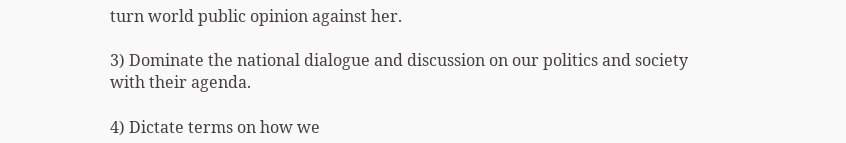turn world public opinion against her.

3) Dominate the national dialogue and discussion on our politics and society with their agenda.

4) Dictate terms on how we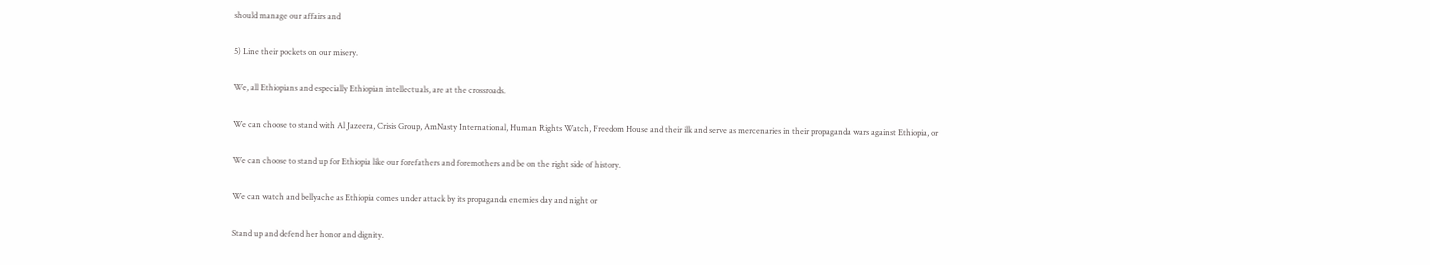should manage our affairs and

5) Line their pockets on our misery.

We, all Ethiopians and especially Ethiopian intellectuals, are at the crossroads.

We can choose to stand with Al Jazeera, Crisis Group, AmNasty International, Human Rights Watch, Freedom House and their ilk and serve as mercenaries in their propaganda wars against Ethiopia, or

We can choose to stand up for Ethiopia like our forefathers and foremothers and be on the right side of history.

We can watch and bellyache as Ethiopia comes under attack by its propaganda enemies day and night or

Stand up and defend her honor and dignity.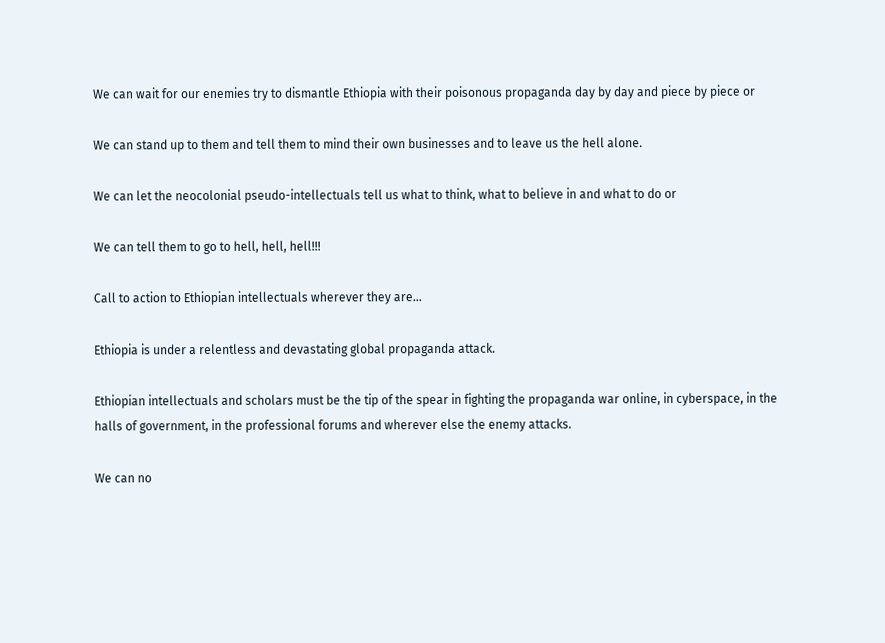We can wait for our enemies try to dismantle Ethiopia with their poisonous propaganda day by day and piece by piece or

We can stand up to them and tell them to mind their own businesses and to leave us the hell alone.

We can let the neocolonial pseudo-intellectuals tell us what to think, what to believe in and what to do or

We can tell them to go to hell, hell, hell!!!

Call to action to Ethiopian intellectuals wherever they are…

Ethiopia is under a relentless and devastating global propaganda attack.

Ethiopian intellectuals and scholars must be the tip of the spear in fighting the propaganda war online, in cyberspace, in the halls of government, in the professional forums and wherever else the enemy attacks.

We can no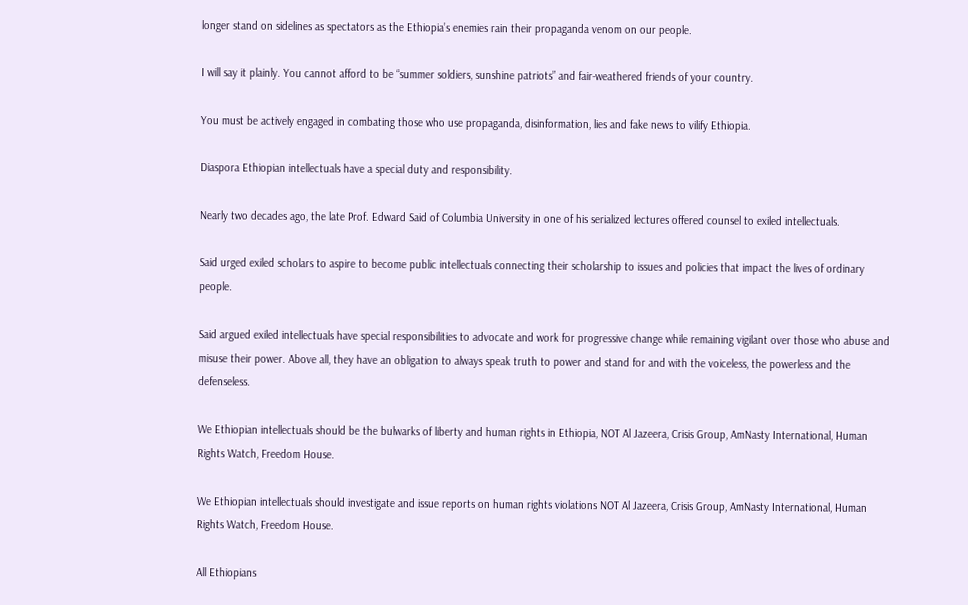longer stand on sidelines as spectators as the Ethiopia’s enemies rain their propaganda venom on our people.

I will say it plainly. You cannot afford to be “summer soldiers, sunshine patriots” and fair-weathered friends of your country.

You must be actively engaged in combating those who use propaganda, disinformation, lies and fake news to vilify Ethiopia.

Diaspora Ethiopian intellectuals have a special duty and responsibility.

Nearly two decades ago, the late Prof. Edward Said of Columbia University in one of his serialized lectures offered counsel to exiled intellectuals.

Said urged exiled scholars to aspire to become public intellectuals connecting their scholarship to issues and policies that impact the lives of ordinary people.

Said argued exiled intellectuals have special responsibilities to advocate and work for progressive change while remaining vigilant over those who abuse and misuse their power. Above all, they have an obligation to always speak truth to power and stand for and with the voiceless, the powerless and the defenseless.

We Ethiopian intellectuals should be the bulwarks of liberty and human rights in Ethiopia, NOT Al Jazeera, Crisis Group, AmNasty International, Human Rights Watch, Freedom House.

We Ethiopian intellectuals should investigate and issue reports on human rights violations NOT Al Jazeera, Crisis Group, AmNasty International, Human Rights Watch, Freedom House.

All Ethiopians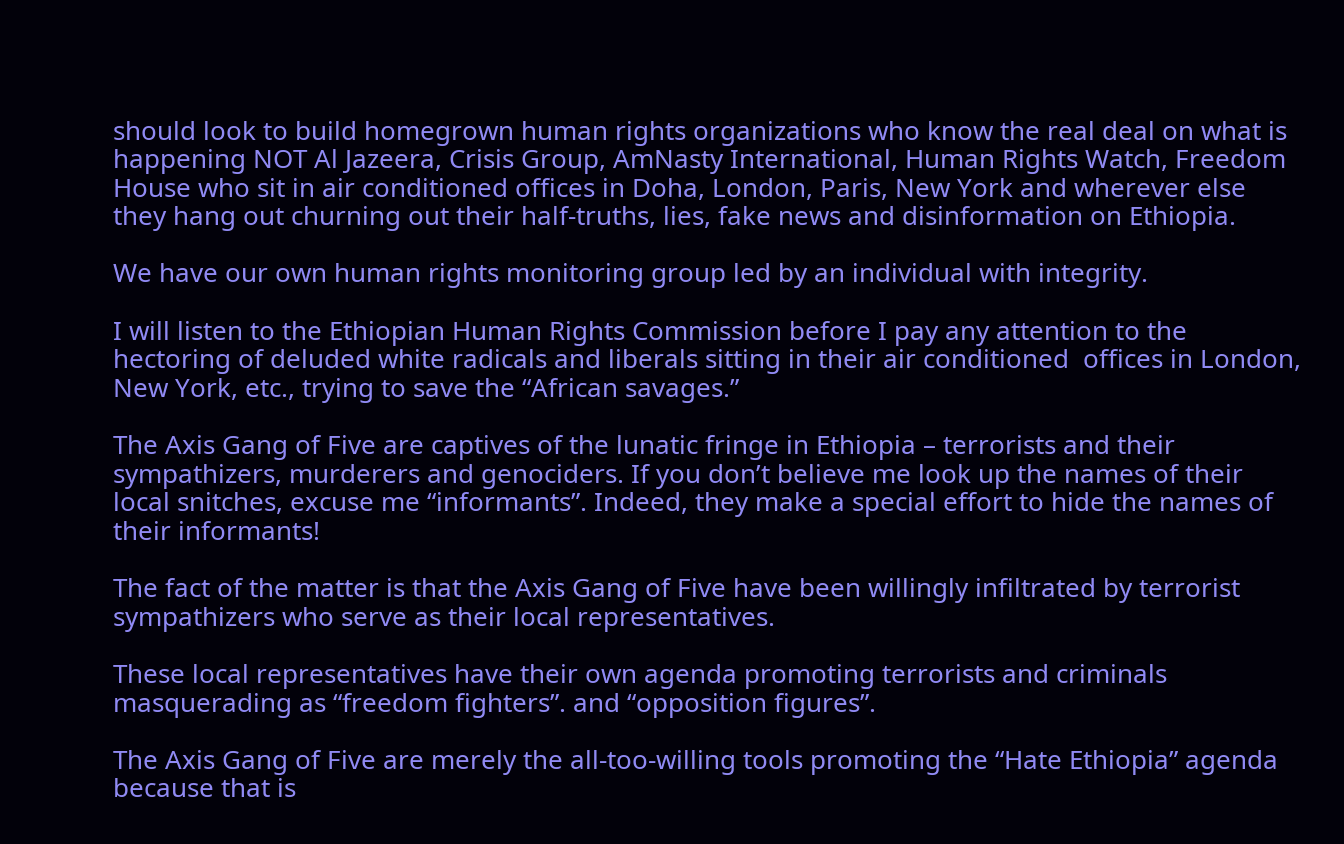should look to build homegrown human rights organizations who know the real deal on what is happening NOT Al Jazeera, Crisis Group, AmNasty International, Human Rights Watch, Freedom House who sit in air conditioned offices in Doha, London, Paris, New York and wherever else they hang out churning out their half-truths, lies, fake news and disinformation on Ethiopia.

We have our own human rights monitoring group led by an individual with integrity.

I will listen to the Ethiopian Human Rights Commission before I pay any attention to the hectoring of deluded white radicals and liberals sitting in their air conditioned  offices in London, New York, etc., trying to save the “African savages.”

The Axis Gang of Five are captives of the lunatic fringe in Ethiopia – terrorists and their sympathizers, murderers and genociders. If you don’t believe me look up the names of their local snitches, excuse me “informants”. Indeed, they make a special effort to hide the names of their informants!

The fact of the matter is that the Axis Gang of Five have been willingly infiltrated by terrorist sympathizers who serve as their local representatives.

These local representatives have their own agenda promoting terrorists and criminals masquerading as “freedom fighters”. and “opposition figures”.

The Axis Gang of Five are merely the all-too-willing tools promoting the “Hate Ethiopia” agenda because that is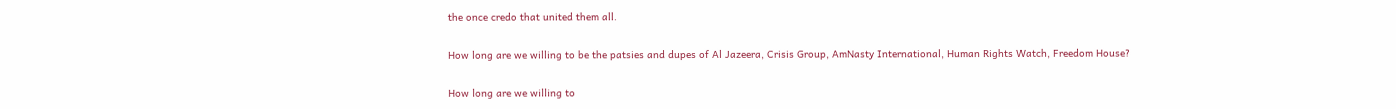the once credo that united them all.

How long are we willing to be the patsies and dupes of Al Jazeera, Crisis Group, AmNasty International, Human Rights Watch, Freedom House?

How long are we willing to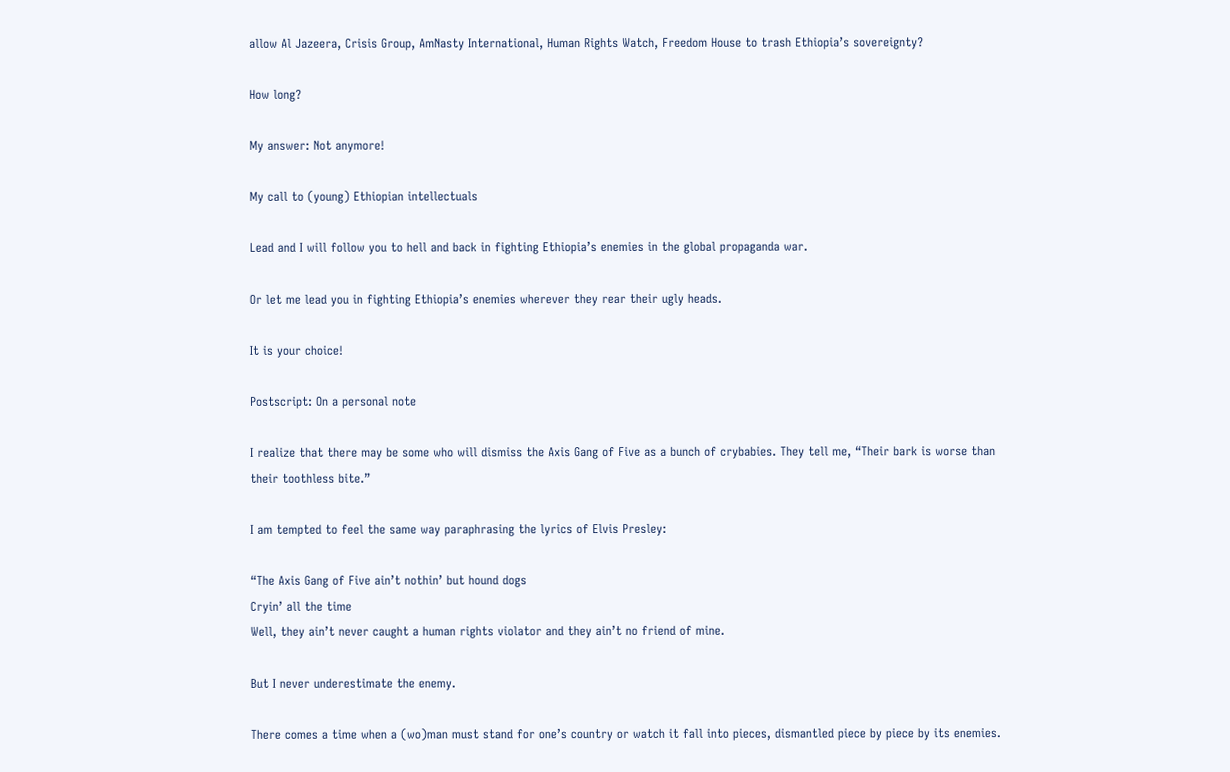allow Al Jazeera, Crisis Group, AmNasty International, Human Rights Watch, Freedom House to trash Ethiopia’s sovereignty?

How long?

My answer: Not anymore!

My call to (young) Ethiopian intellectuals

Lead and I will follow you to hell and back in fighting Ethiopia’s enemies in the global propaganda war.

Or let me lead you in fighting Ethiopia’s enemies wherever they rear their ugly heads.

It is your choice!

Postscript: On a personal note

I realize that there may be some who will dismiss the Axis Gang of Five as a bunch of crybabies. They tell me, “Their bark is worse than their toothless bite.”

I am tempted to feel the same way paraphrasing the lyrics of Elvis Presley:

“The Axis Gang of Five ain’t nothin’ but hound dogs
Cryin’ all the time
Well, they ain’t never caught a human rights violator and they ain’t no friend of mine.

But I never underestimate the enemy.

There comes a time when a (wo)man must stand for one’s country or watch it fall into pieces, dismantled piece by piece by its enemies.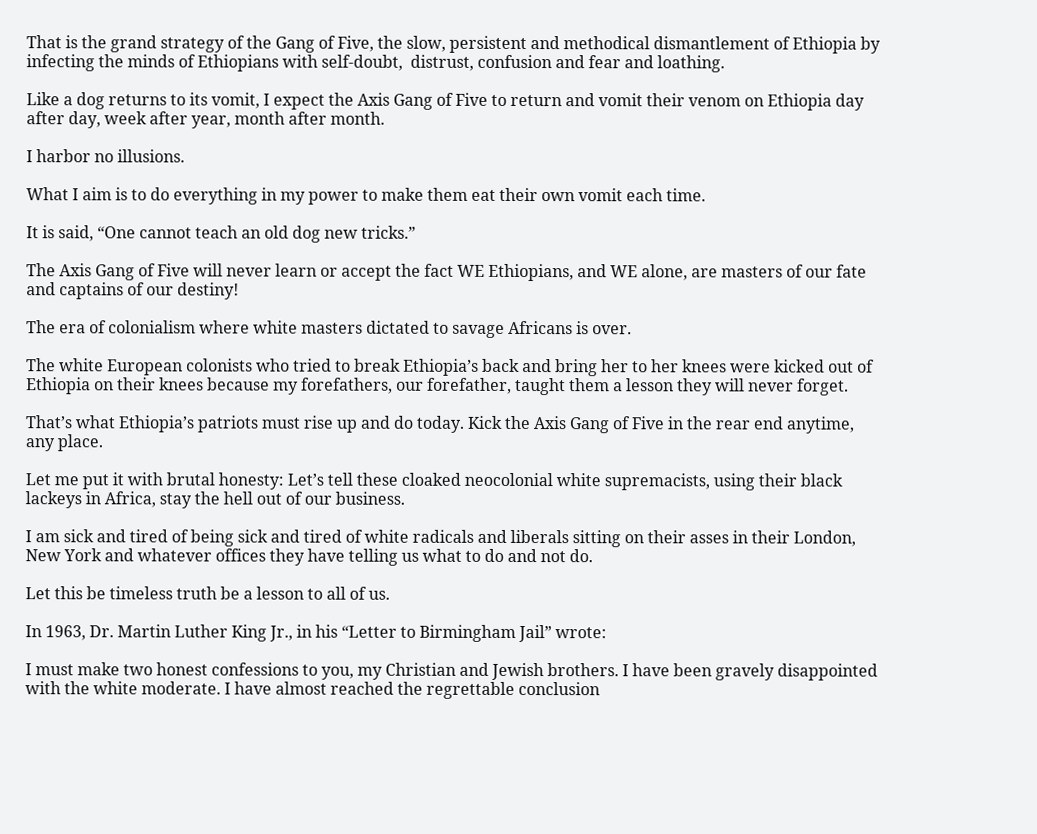That is the grand strategy of the Gang of Five, the slow, persistent and methodical dismantlement of Ethiopia by infecting the minds of Ethiopians with self-doubt,  distrust, confusion and fear and loathing.

Like a dog returns to its vomit, I expect the Axis Gang of Five to return and vomit their venom on Ethiopia day after day, week after year, month after month.

I harbor no illusions.

What I aim is to do everything in my power to make them eat their own vomit each time.

It is said, “One cannot teach an old dog new tricks.”

The Axis Gang of Five will never learn or accept the fact WE Ethiopians, and WE alone, are masters of our fate and captains of our destiny!

The era of colonialism where white masters dictated to savage Africans is over.

The white European colonists who tried to break Ethiopia’s back and bring her to her knees were kicked out of Ethiopia on their knees because my forefathers, our forefather, taught them a lesson they will never forget.

That’s what Ethiopia’s patriots must rise up and do today. Kick the Axis Gang of Five in the rear end anytime, any place.

Let me put it with brutal honesty: Let’s tell these cloaked neocolonial white supremacists, using their black lackeys in Africa, stay the hell out of our business.

I am sick and tired of being sick and tired of white radicals and liberals sitting on their asses in their London, New York and whatever offices they have telling us what to do and not do.

Let this be timeless truth be a lesson to all of us.

In 1963, Dr. Martin Luther King Jr., in his “Letter to Birmingham Jail” wrote:

I must make two honest confessions to you, my Christian and Jewish brothers. I have been gravely disappointed with the white moderate. I have almost reached the regrettable conclusion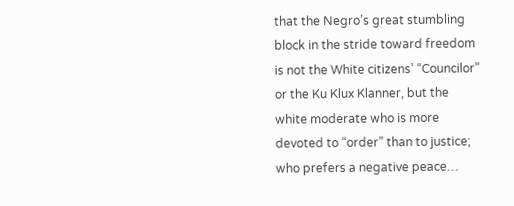that the Negro’s great stumbling block in the stride toward freedom is not the White citizens’ “Councilor” or the Ku Klux Klanner, but the white moderate who is more devoted to “order” than to justice; who prefers a negative peace…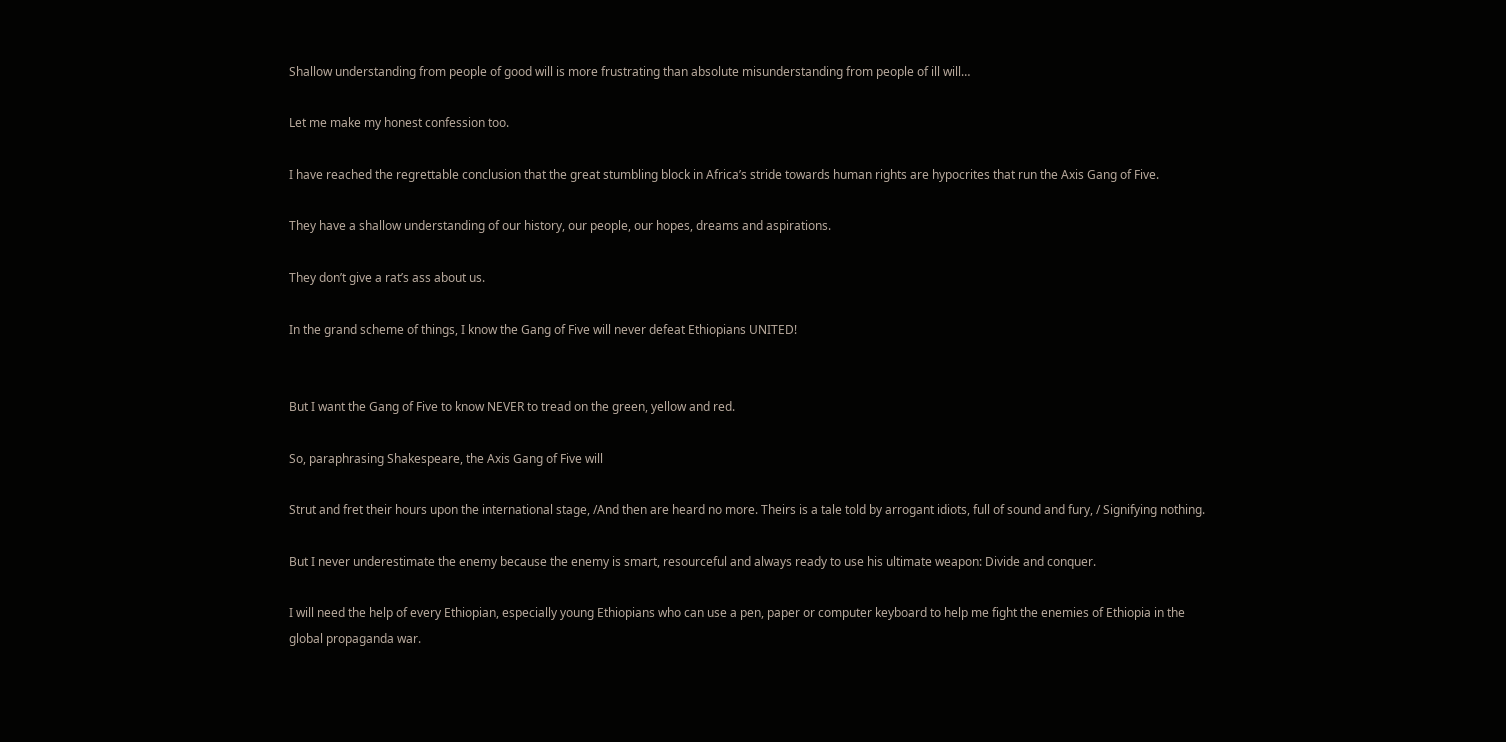Shallow understanding from people of good will is more frustrating than absolute misunderstanding from people of ill will…

Let me make my honest confession too.

I have reached the regrettable conclusion that the great stumbling block in Africa’s stride towards human rights are hypocrites that run the Axis Gang of Five.

They have a shallow understanding of our history, our people, our hopes, dreams and aspirations.

They don’t give a rat’s ass about us.

In the grand scheme of things, I know the Gang of Five will never defeat Ethiopians UNITED!


But I want the Gang of Five to know NEVER to tread on the green, yellow and red.

So, paraphrasing Shakespeare, the Axis Gang of Five will

Strut and fret their hours upon the international stage, /And then are heard no more. Theirs is a tale told by arrogant idiots, full of sound and fury, / Signifying nothing.

But I never underestimate the enemy because the enemy is smart, resourceful and always ready to use his ultimate weapon: Divide and conquer.

I will need the help of every Ethiopian, especially young Ethiopians who can use a pen, paper or computer keyboard to help me fight the enemies of Ethiopia in the global propaganda war.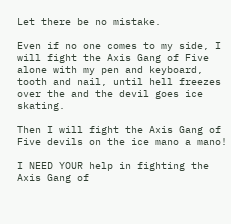Let there be no mistake.

Even if no one comes to my side, I will fight the Axis Gang of Five alone with my pen and keyboard, tooth and nail, until hell freezes over the and the devil goes ice skating.

Then I will fight the Axis Gang of Five devils on the ice mano a mano!

I NEED YOUR help in fighting the Axis Gang of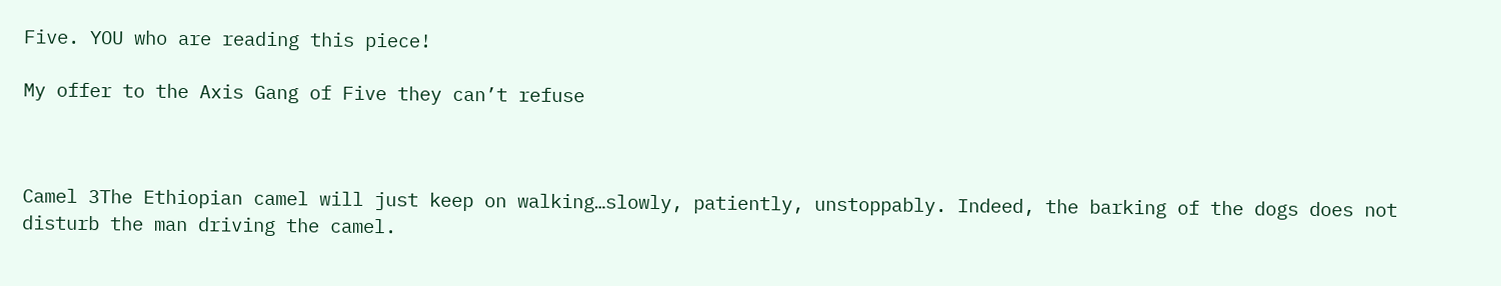Five. YOU who are reading this piece!

My offer to the Axis Gang of Five they can’t refuse



Camel 3The Ethiopian camel will just keep on walking…slowly, patiently, unstoppably. Indeed, the barking of the dogs does not disturb the man driving the camel.